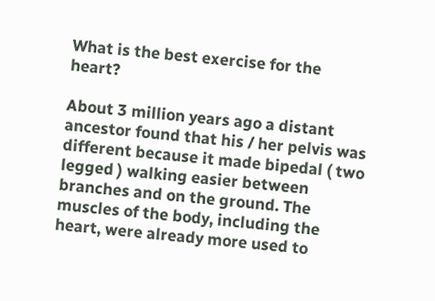What is the best exercise for the heart?

About 3 million years ago a distant ancestor found that his / her pelvis was different because it made bipedal ( two legged ) walking easier between branches and on the ground. The muscles of the body, including the heart, were already more used to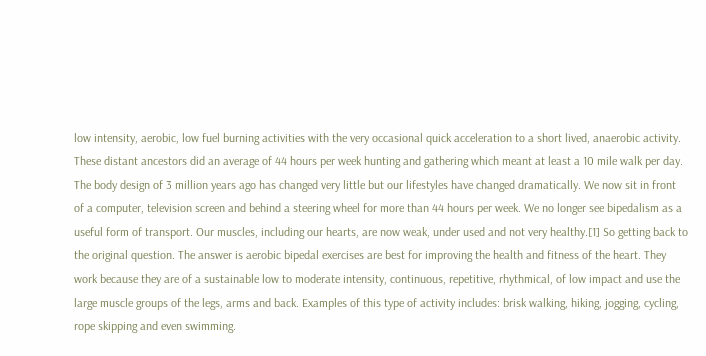low intensity, aerobic, low fuel burning activities with the very occasional quick acceleration to a short lived, anaerobic activity. These distant ancestors did an average of 44 hours per week hunting and gathering which meant at least a 10 mile walk per day. The body design of 3 million years ago has changed very little but our lifestyles have changed dramatically. We now sit in front of a computer, television screen and behind a steering wheel for more than 44 hours per week. We no longer see bipedalism as a useful form of transport. Our muscles, including our hearts, are now weak, under used and not very healthy.[1] So getting back to the original question. The answer is aerobic bipedal exercises are best for improving the health and fitness of the heart. They work because they are of a sustainable low to moderate intensity, continuous, repetitive, rhythmical, of low impact and use the large muscle groups of the legs, arms and back. Examples of this type of activity includes: brisk walking, hiking, jogging, cycling, rope skipping and even swimming.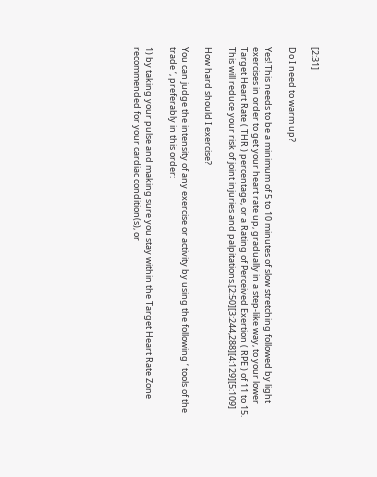[2:31]

Do I need to warm up?

Yes! This needs to be a minimum of 5 to 10 minutes of slow stretching followed by light exercises in order to get your heart rate up, gradually in a step-like way, to your lower Target Heart Rate ( THR ) percentage, or a Rating of Perceived Exertion ( RPE ) of 11 to 15. This will reduce your risk of joint injuries and palpitations.[2:50][3:244,288][4:129][5:109]

How hard should I exercise?

You can judge the intensity of any exercise or activity by using the following ‘ tools of the trade ‘, preferably in this order:

1) by taking your pulse and making sure you stay within the Target Heart Rate Zone recommended for your cardiac condition(s), or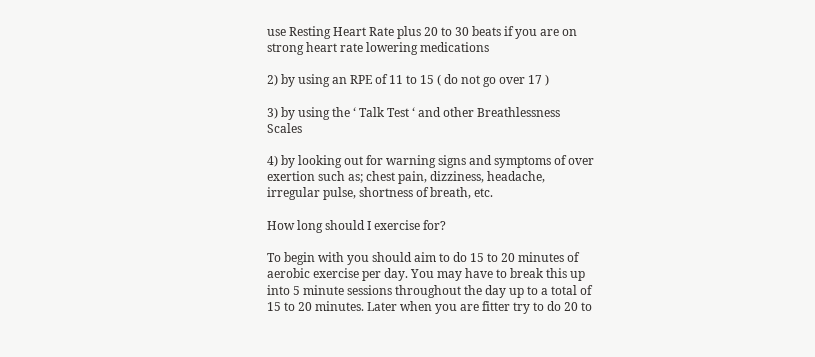use Resting Heart Rate plus 20 to 30 beats if you are on strong heart rate lowering medications

2) by using an RPE of 11 to 15 ( do not go over 17 )

3) by using the ‘ Talk Test ‘ and other Breathlessness Scales

4) by looking out for warning signs and symptoms of over exertion such as; chest pain, dizziness, headache, irregular pulse, shortness of breath, etc.

How long should I exercise for?

To begin with you should aim to do 15 to 20 minutes of aerobic exercise per day. You may have to break this up into 5 minute sessions throughout the day up to a total of 15 to 20 minutes. Later when you are fitter try to do 20 to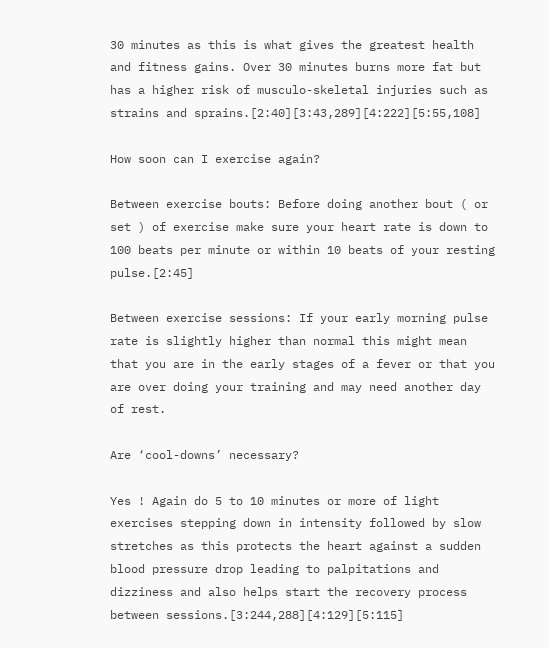30 minutes as this is what gives the greatest health and fitness gains. Over 30 minutes burns more fat but has a higher risk of musculo-skeletal injuries such as strains and sprains.[2:40][3:43,289][4:222][5:55,108]

How soon can I exercise again?

Between exercise bouts: Before doing another bout ( or set ) of exercise make sure your heart rate is down to 100 beats per minute or within 10 beats of your resting pulse.[2:45]

Between exercise sessions: If your early morning pulse rate is slightly higher than normal this might mean that you are in the early stages of a fever or that you are over doing your training and may need another day of rest.

Are ‘cool-downs’ necessary?

Yes ! Again do 5 to 10 minutes or more of light exercises stepping down in intensity followed by slow stretches as this protects the heart against a sudden blood pressure drop leading to palpitations and dizziness and also helps start the recovery process between sessions.[3:244,288][4:129][5:115]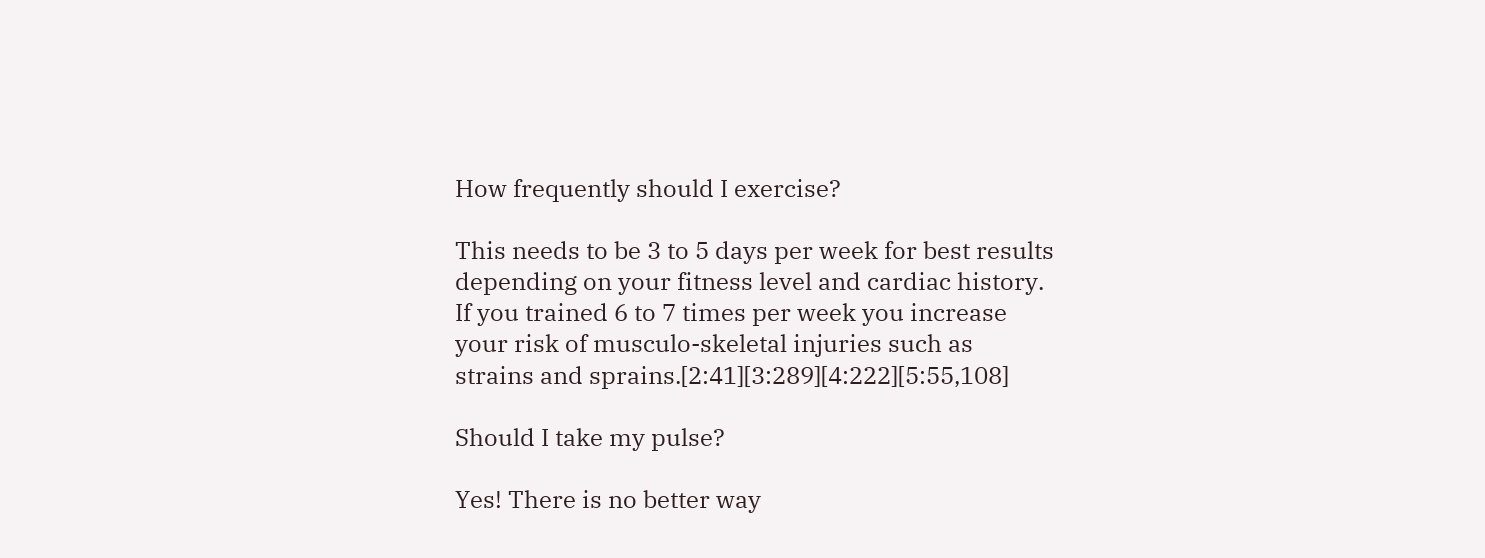How frequently should I exercise?

This needs to be 3 to 5 days per week for best results depending on your fitness level and cardiac history. If you trained 6 to 7 times per week you increase your risk of musculo-skeletal injuries such as strains and sprains.[2:41][3:289][4:222][5:55,108]

Should I take my pulse?

Yes! There is no better way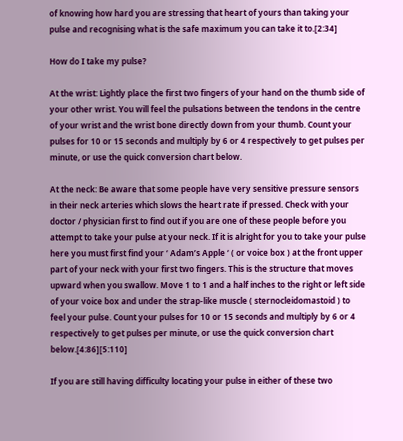of knowing how hard you are stressing that heart of yours than taking your pulse and recognising what is the safe maximum you can take it to.[2:34]

How do I take my pulse?

At the wrist: Lightly place the first two fingers of your hand on the thumb side of your other wrist. You will feel the pulsations between the tendons in the centre of your wrist and the wrist bone directly down from your thumb. Count your pulses for 10 or 15 seconds and multiply by 6 or 4 respectively to get pulses per minute, or use the quick conversion chart below.

At the neck: Be aware that some people have very sensitive pressure sensors in their neck arteries which slows the heart rate if pressed. Check with your doctor / physician first to find out if you are one of these people before you attempt to take your pulse at your neck. If it is alright for you to take your pulse here you must first find your ‘ Adam’s Apple ‘ ( or voice box ) at the front upper part of your neck with your first two fingers. This is the structure that moves upward when you swallow. Move 1 to 1 and a half inches to the right or left side of your voice box and under the strap-like muscle ( sternocleidomastoid ) to feel your pulse. Count your pulses for 10 or 15 seconds and multiply by 6 or 4 respectively to get pulses per minute, or use the quick conversion chart below.[4:86][5:110]

If you are still having difficulty locating your pulse in either of these two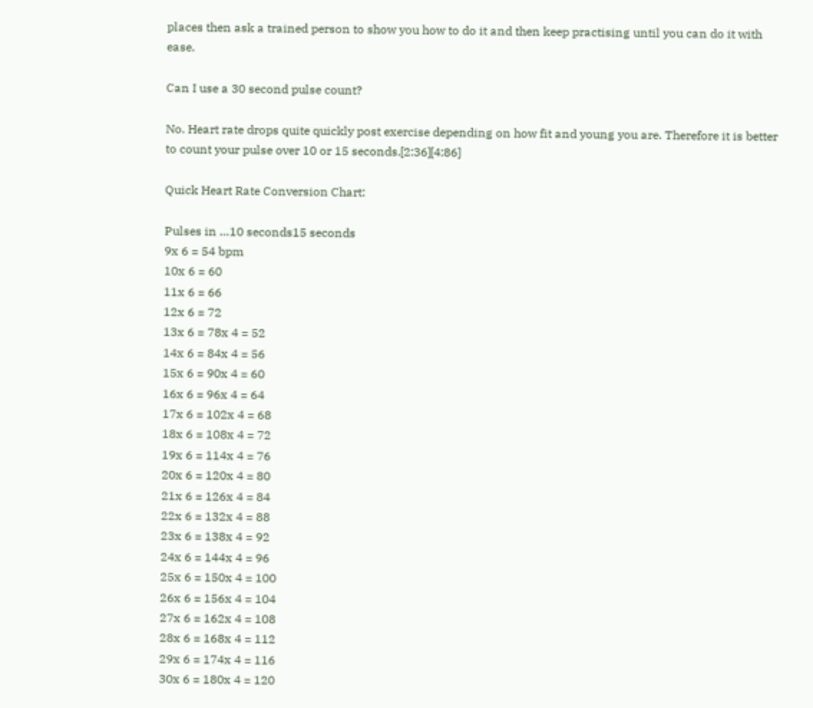places then ask a trained person to show you how to do it and then keep practising until you can do it with ease.

Can I use a 30 second pulse count?

No. Heart rate drops quite quickly post exercise depending on how fit and young you are. Therefore it is better to count your pulse over 10 or 15 seconds.[2:36][4:86]

Quick Heart Rate Conversion Chart:

Pulses in …10 seconds15 seconds
9x 6 = 54 bpm
10x 6 = 60
11x 6 = 66
12x 6 = 72
13x 6 = 78x 4 = 52
14x 6 = 84x 4 = 56
15x 6 = 90x 4 = 60
16x 6 = 96x 4 = 64
17x 6 = 102x 4 = 68
18x 6 = 108x 4 = 72
19x 6 = 114x 4 = 76
20x 6 = 120x 4 = 80
21x 6 = 126x 4 = 84
22x 6 = 132x 4 = 88
23x 6 = 138x 4 = 92
24x 6 = 144x 4 = 96
25x 6 = 150x 4 = 100
26x 6 = 156x 4 = 104
27x 6 = 162x 4 = 108
28x 6 = 168x 4 = 112
29x 6 = 174x 4 = 116
30x 6 = 180x 4 = 120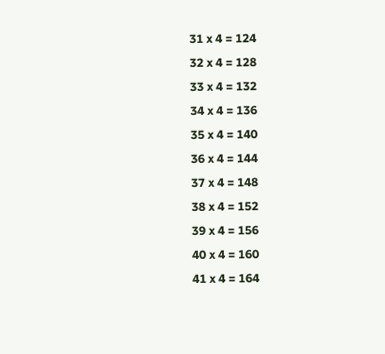31 x 4 = 124
32 x 4 = 128
33 x 4 = 132
34 x 4 = 136
35 x 4 = 140
36 x 4 = 144
37 x 4 = 148
38 x 4 = 152
39 x 4 = 156
40 x 4 = 160
41 x 4 = 164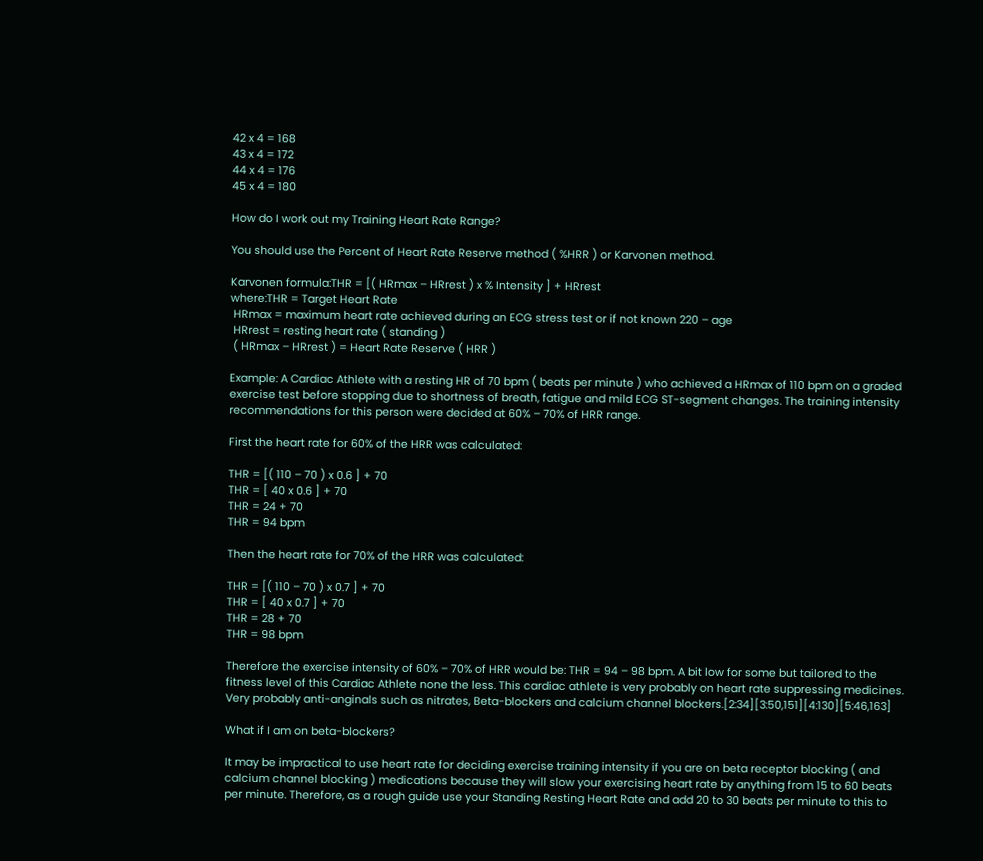42 x 4 = 168
43 x 4 = 172
44 x 4 = 176
45 x 4 = 180

How do I work out my Training Heart Rate Range?

You should use the Percent of Heart Rate Reserve method ( %HRR ) or Karvonen method.

Karvonen formula:THR = [( HRmax – HRrest ) x % Intensity ] + HRrest
where:THR = Target Heart Rate
 HRmax = maximum heart rate achieved during an ECG stress test or if not known 220 – age
 HRrest = resting heart rate ( standing )
 ( HRmax – HRrest ) = Heart Rate Reserve ( HRR )

Example: A Cardiac Athlete with a resting HR of 70 bpm ( beats per minute ) who achieved a HRmax of 110 bpm on a graded exercise test before stopping due to shortness of breath, fatigue and mild ECG ST-segment changes. The training intensity recommendations for this person were decided at 60% – 70% of HRR range.

First the heart rate for 60% of the HRR was calculated:

THR = [( 110 – 70 ) x 0.6 ] + 70
THR = [ 40 x 0.6 ] + 70
THR = 24 + 70
THR = 94 bpm

Then the heart rate for 70% of the HRR was calculated:

THR = [( 110 – 70 ) x 0.7 ] + 70
THR = [ 40 x 0.7 ] + 70
THR = 28 + 70
THR = 98 bpm

Therefore the exercise intensity of 60% – 70% of HRR would be: THR = 94 – 98 bpm. A bit low for some but tailored to the fitness level of this Cardiac Athlete none the less. This cardiac athlete is very probably on heart rate suppressing medicines. Very probably anti-anginals such as nitrates, Beta-blockers and calcium channel blockers.[2:34][3:50,151][4:130][5:46,163]

What if I am on beta-blockers?

It may be impractical to use heart rate for deciding exercise training intensity if you are on beta receptor blocking ( and calcium channel blocking ) medications because they will slow your exercising heart rate by anything from 15 to 60 beats per minute. Therefore, as a rough guide use your Standing Resting Heart Rate and add 20 to 30 beats per minute to this to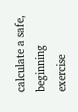calculate a safe, beginning exercise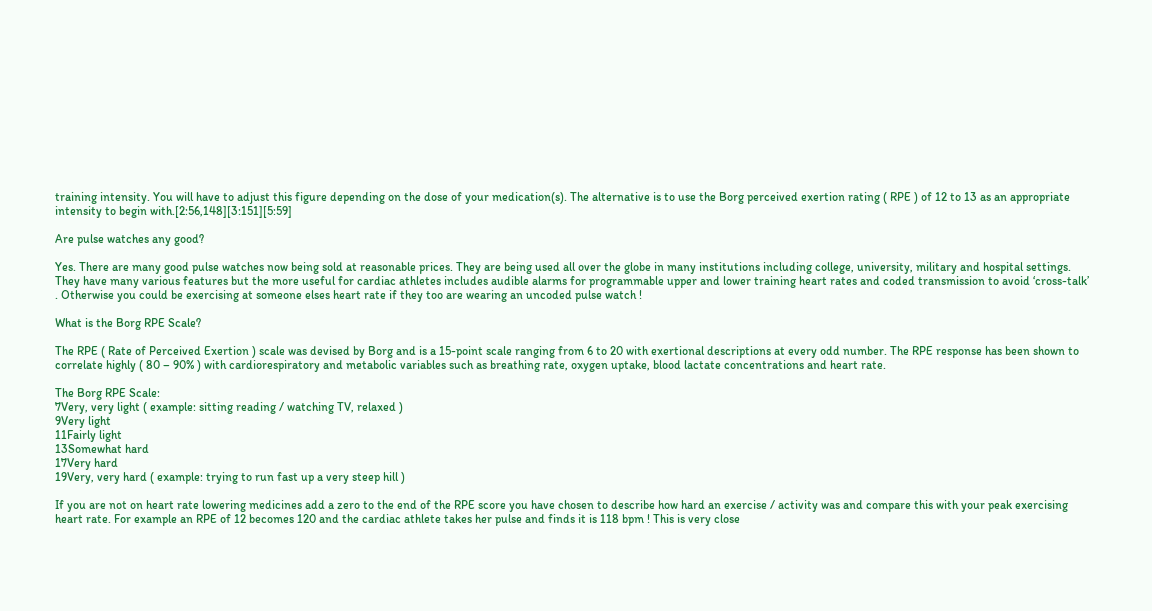training intensity. You will have to adjust this figure depending on the dose of your medication(s). The alternative is to use the Borg perceived exertion rating ( RPE ) of 12 to 13 as an appropriate intensity to begin with.[2:56,148][3:151][5:59]

Are pulse watches any good?

Yes. There are many good pulse watches now being sold at reasonable prices. They are being used all over the globe in many institutions including college, university, military and hospital settings. They have many various features but the more useful for cardiac athletes includes audible alarms for programmable upper and lower training heart rates and coded transmission to avoid ‘cross-talk’ . Otherwise you could be exercising at someone elses heart rate if they too are wearing an uncoded pulse watch !

What is the Borg RPE Scale?

The RPE ( Rate of Perceived Exertion ) scale was devised by Borg and is a 15-point scale ranging from 6 to 20 with exertional descriptions at every odd number. The RPE response has been shown to correlate highly ( 80 – 90% ) with cardiorespiratory and metabolic variables such as breathing rate, oxygen uptake, blood lactate concentrations and heart rate.

The Borg RPE Scale:
7Very, very light ( example: sitting reading / watching TV, relaxed )
9Very light
11Fairly light
13Somewhat hard
17Very hard
19Very, very hard ( example: trying to run fast up a very steep hill )

If you are not on heart rate lowering medicines add a zero to the end of the RPE score you have chosen to describe how hard an exercise / activity was and compare this with your peak exercising heart rate. For example an RPE of 12 becomes 120 and the cardiac athlete takes her pulse and finds it is 118 bpm ! This is very close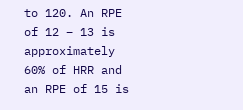to 120. An RPE of 12 – 13 is approximately 60% of HRR and an RPE of 15 is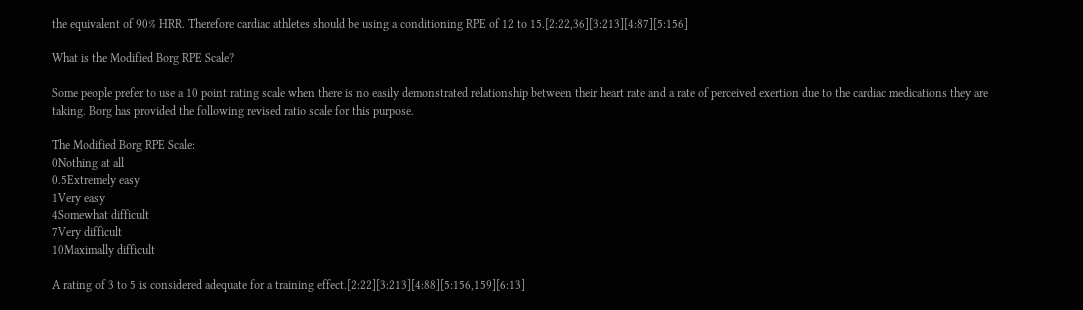the equivalent of 90% HRR. Therefore cardiac athletes should be using a conditioning RPE of 12 to 15.[2:22,36][3:213][4:87][5:156]

What is the Modified Borg RPE Scale?

Some people prefer to use a 10 point rating scale when there is no easily demonstrated relationship between their heart rate and a rate of perceived exertion due to the cardiac medications they are taking. Borg has provided the following revised ratio scale for this purpose.

The Modified Borg RPE Scale:
0Nothing at all
0.5Extremely easy
1Very easy
4Somewhat difficult
7Very difficult
10Maximally difficult

A rating of 3 to 5 is considered adequate for a training effect.[2:22][3:213][4:88][5:156,159][6:13]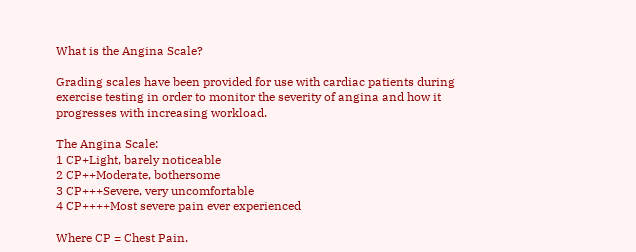What is the Angina Scale?

Grading scales have been provided for use with cardiac patients during exercise testing in order to monitor the severity of angina and how it progresses with increasing workload.

The Angina Scale:
1 CP+Light, barely noticeable
2 CP++Moderate, bothersome
3 CP+++Severe, very uncomfortable
4 CP++++Most severe pain ever experienced

Where CP = Chest Pain.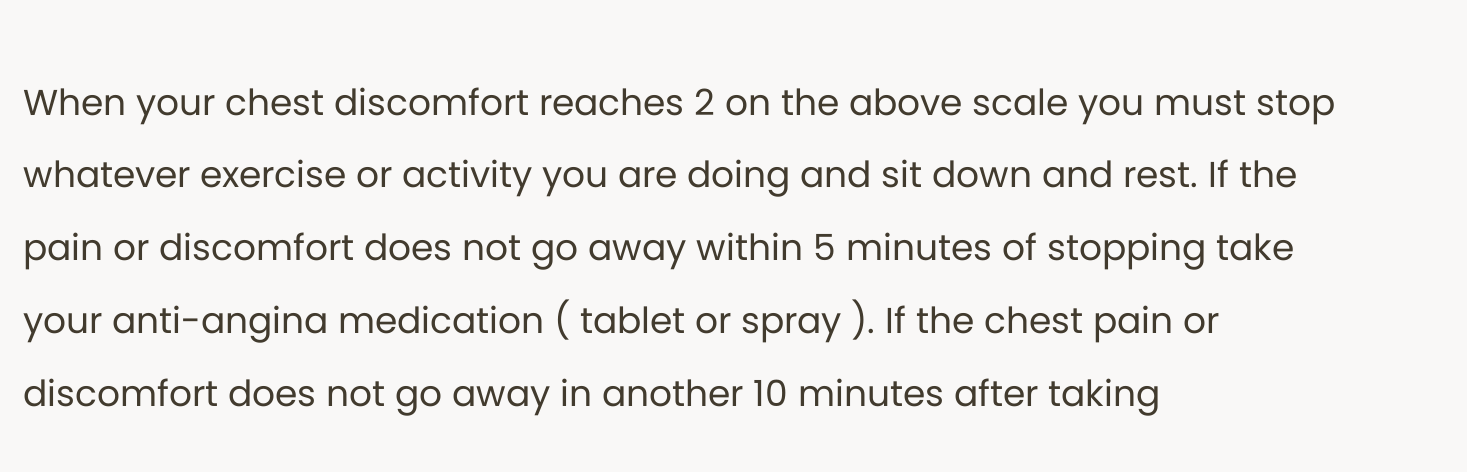When your chest discomfort reaches 2 on the above scale you must stop whatever exercise or activity you are doing and sit down and rest. If the pain or discomfort does not go away within 5 minutes of stopping take your anti-angina medication ( tablet or spray ). If the chest pain or discomfort does not go away in another 10 minutes after taking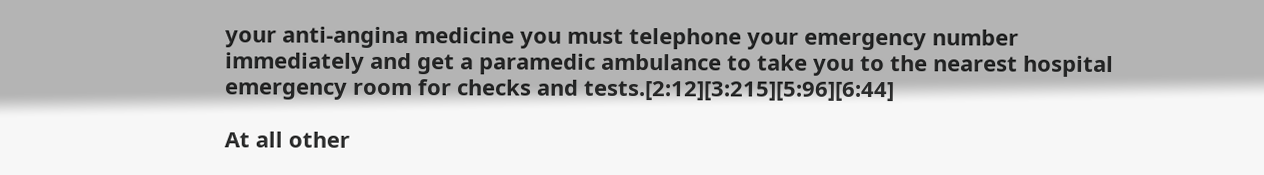your anti-angina medicine you must telephone your emergency number immediately and get a paramedic ambulance to take you to the nearest hospital emergency room for checks and tests.[2:12][3:215][5:96][6:44]

At all other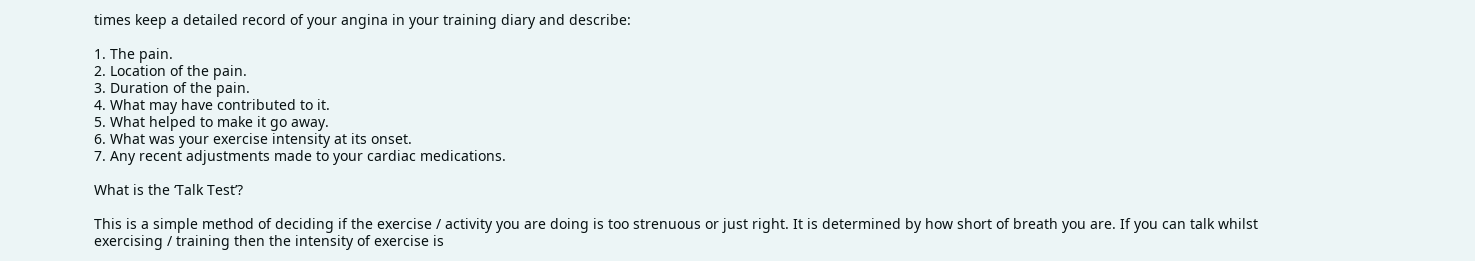times keep a detailed record of your angina in your training diary and describe:

1. The pain.
2. Location of the pain.
3. Duration of the pain.
4. What may have contributed to it.
5. What helped to make it go away.
6. What was your exercise intensity at its onset.
7. Any recent adjustments made to your cardiac medications.

What is the ‘Talk Test’?

This is a simple method of deciding if the exercise / activity you are doing is too strenuous or just right. It is determined by how short of breath you are. If you can talk whilst exercising / training then the intensity of exercise is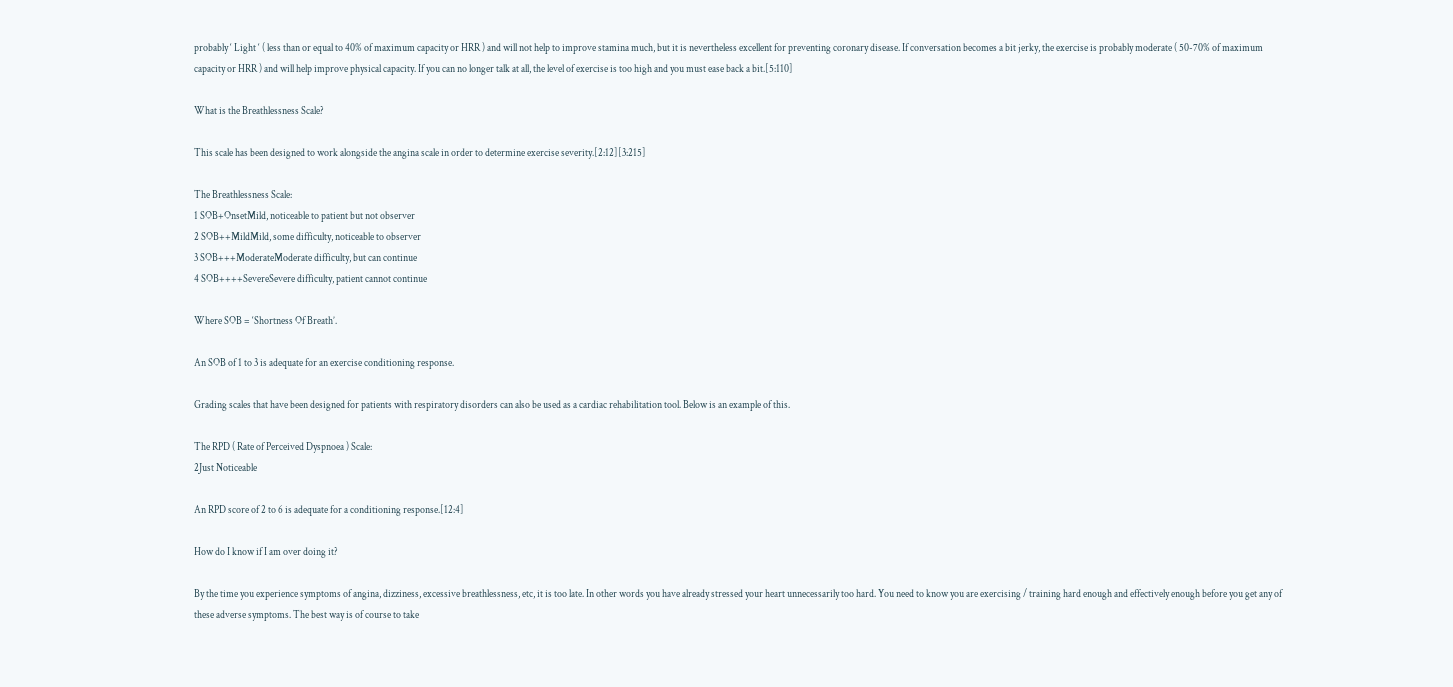probably ‘ Light ‘ ( less than or equal to 40% of maximum capacity or HRR ) and will not help to improve stamina much, but it is nevertheless excellent for preventing coronary disease. If conversation becomes a bit jerky, the exercise is probably moderate ( 50-70% of maximum capacity or HRR ) and will help improve physical capacity. If you can no longer talk at all, the level of exercise is too high and you must ease back a bit.[5:110]

What is the Breathlessness Scale?

This scale has been designed to work alongside the angina scale in order to determine exercise severity.[2:12][3:215]

The Breathlessness Scale:
1 SOB+OnsetMild, noticeable to patient but not observer
2 SOB++MildMild, some difficulty, noticeable to observer
3 SOB+++ModerateModerate difficulty, but can continue
4 SOB++++SevereSevere difficulty, patient cannot continue

Where SOB = ‘Shortness Of Breath’.

An SOB of 1 to 3 is adequate for an exercise conditioning response.

Grading scales that have been designed for patients with respiratory disorders can also be used as a cardiac rehabilitation tool. Below is an example of this.

The RPD ( Rate of Perceived Dyspnoea ) Scale:
2Just Noticeable

An RPD score of 2 to 6 is adequate for a conditioning response.[12:4]

How do I know if I am over doing it?

By the time you experience symptoms of angina, dizziness, excessive breathlessness, etc, it is too late. In other words you have already stressed your heart unnecessarily too hard. You need to know you are exercising / training hard enough and effectively enough before you get any of these adverse symptoms. The best way is of course to take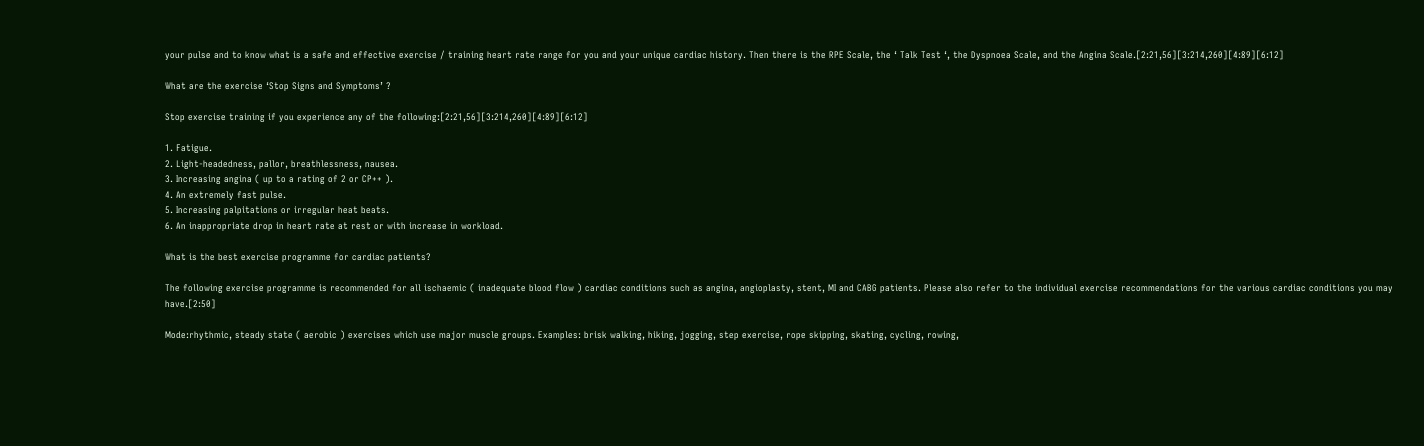your pulse and to know what is a safe and effective exercise / training heart rate range for you and your unique cardiac history. Then there is the RPE Scale, the ‘ Talk Test ‘, the Dyspnoea Scale, and the Angina Scale.[2:21,56][3:214,260][4:89][6:12]

What are the exercise ‘Stop Signs and Symptoms’ ?

Stop exercise training if you experience any of the following:[2:21,56][3:214,260][4:89][6:12]

1. Fatigue.
2. Light-headedness, pallor, breathlessness, nausea.
3. Increasing angina ( up to a rating of 2 or CP++ ).
4. An extremely fast pulse.
5. Increasing palpitations or irregular heat beats.
6. An inappropriate drop in heart rate at rest or with increase in workload.

What is the best exercise programme for cardiac patients?

The following exercise programme is recommended for all ischaemic ( inadequate blood flow ) cardiac conditions such as angina, angioplasty, stent, MI and CABG patients. Please also refer to the individual exercise recommendations for the various cardiac conditions you may have.[2:50]

Mode:rhythmic, steady state ( aerobic ) exercises which use major muscle groups. Examples: brisk walking, hiking, jogging, step exercise, rope skipping, skating, cycling, rowing,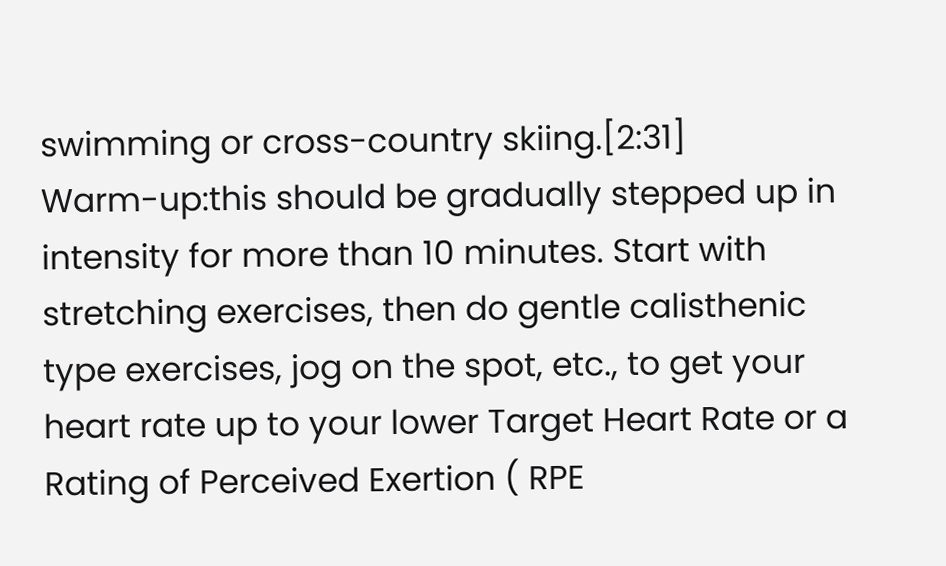swimming or cross-country skiing.[2:31]
Warm-up:this should be gradually stepped up in intensity for more than 10 minutes. Start with stretching exercises, then do gentle calisthenic type exercises, jog on the spot, etc., to get your heart rate up to your lower Target Heart Rate or a Rating of Perceived Exertion ( RPE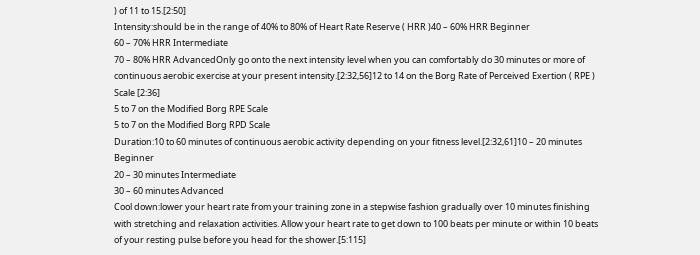) of 11 to 15.[2:50]
Intensity:should be in the range of 40% to 80% of Heart Rate Reserve ( HRR )40 – 60% HRR Beginner
60 – 70% HRR Intermediate
70 – 80% HRR AdvancedOnly go onto the next intensity level when you can comfortably do 30 minutes or more of continuous aerobic exercise at your present intensity.[2:32,56]12 to 14 on the Borg Rate of Perceived Exertion ( RPE ) Scale [2:36]
5 to 7 on the Modified Borg RPE Scale
5 to 7 on the Modified Borg RPD Scale
Duration:10 to 60 minutes of continuous aerobic activity depending on your fitness level.[2:32,61]10 – 20 minutes Beginner
20 – 30 minutes Intermediate
30 – 60 minutes Advanced
Cool down:lower your heart rate from your training zone in a stepwise fashion gradually over 10 minutes finishing with stretching and relaxation activities. Allow your heart rate to get down to 100 beats per minute or within 10 beats of your resting pulse before you head for the shower.[5:115]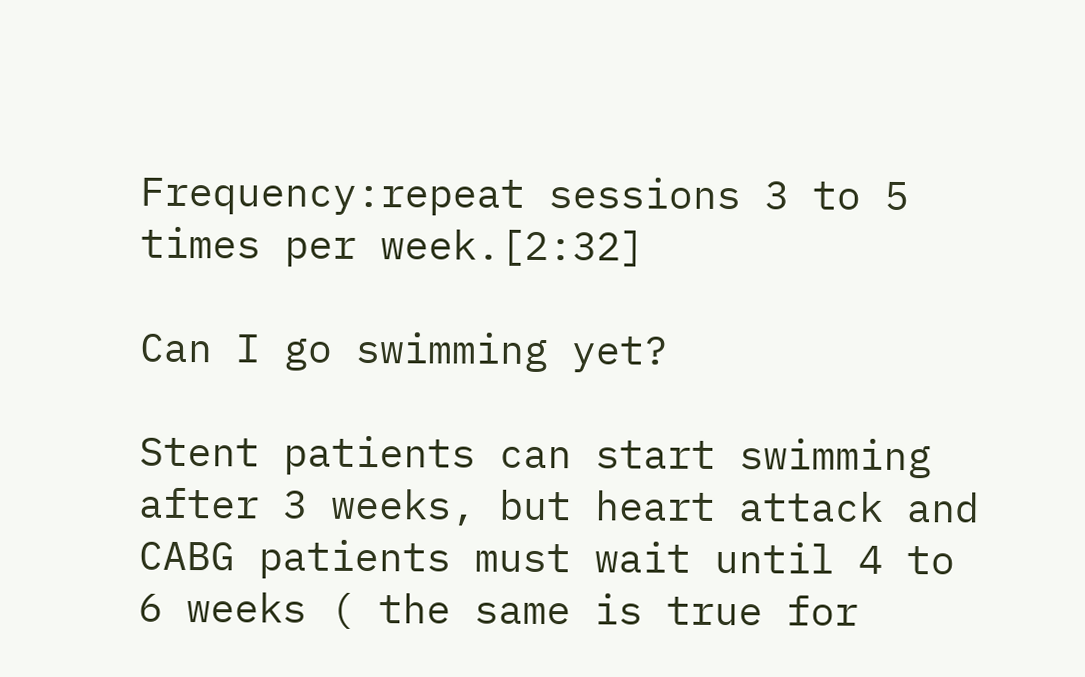Frequency:repeat sessions 3 to 5 times per week.[2:32]

Can I go swimming yet?

Stent patients can start swimming after 3 weeks, but heart attack and CABG patients must wait until 4 to 6 weeks ( the same is true for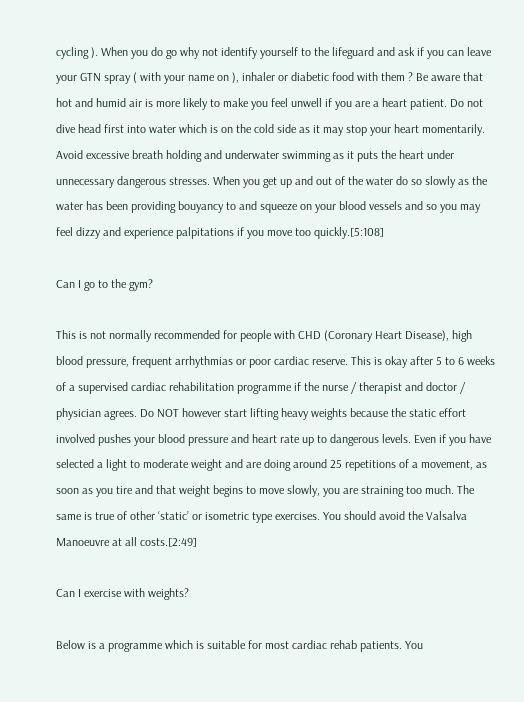cycling ). When you do go why not identify yourself to the lifeguard and ask if you can leave your GTN spray ( with your name on ), inhaler or diabetic food with them ? Be aware that hot and humid air is more likely to make you feel unwell if you are a heart patient. Do not dive head first into water which is on the cold side as it may stop your heart momentarily. Avoid excessive breath holding and underwater swimming as it puts the heart under unnecessary dangerous stresses. When you get up and out of the water do so slowly as the water has been providing bouyancy to and squeeze on your blood vessels and so you may feel dizzy and experience palpitations if you move too quickly.[5:108]

Can I go to the gym?

This is not normally recommended for people with CHD (Coronary Heart Disease), high blood pressure, frequent arrhythmias or poor cardiac reserve. This is okay after 5 to 6 weeks of a supervised cardiac rehabilitation programme if the nurse / therapist and doctor / physician agrees. Do NOT however start lifting heavy weights because the static effort involved pushes your blood pressure and heart rate up to dangerous levels. Even if you have selected a light to moderate weight and are doing around 25 repetitions of a movement, as soon as you tire and that weight begins to move slowly, you are straining too much. The same is true of other ‘static’ or isometric type exercises. You should avoid the Valsalva Manoeuvre at all costs.[2:49]

Can I exercise with weights?

Below is a programme which is suitable for most cardiac rehab patients. You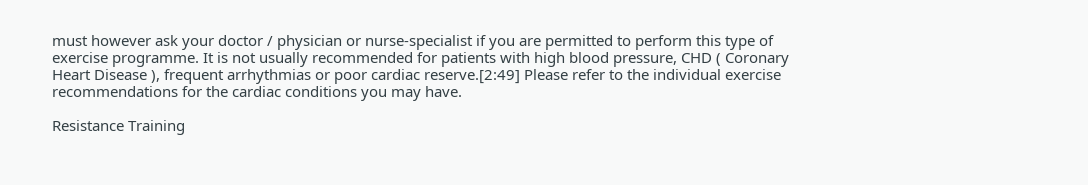must however ask your doctor / physician or nurse-specialist if you are permitted to perform this type of exercise programme. It is not usually recommended for patients with high blood pressure, CHD ( Coronary Heart Disease ), frequent arrhythmias or poor cardiac reserve.[2:49] Please refer to the individual exercise recommendations for the cardiac conditions you may have.

Resistance Training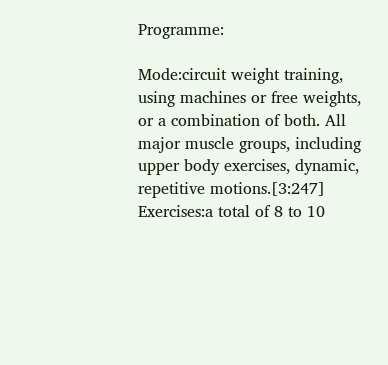Programme:

Mode:circuit weight training, using machines or free weights, or a combination of both. All major muscle groups, including upper body exercises, dynamic, repetitive motions.[3:247]
Exercises:a total of 8 to 10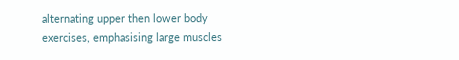alternating upper then lower body exercises, emphasising large muscles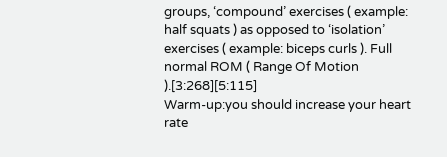groups, ‘compound’ exercises ( example: half squats ) as opposed to ‘isolation’ exercises ( example: biceps curls ). Full normal ROM ( Range Of Motion ).[3:268][5:115]
Warm-up:you should increase your heart rate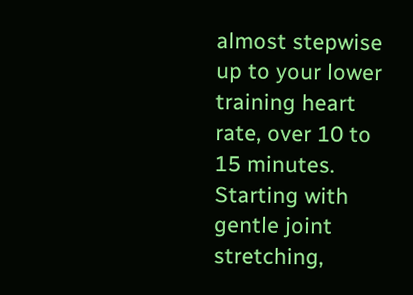almost stepwise up to your lower training heart rate, over 10 to 15 minutes. Starting with gentle joint stretching,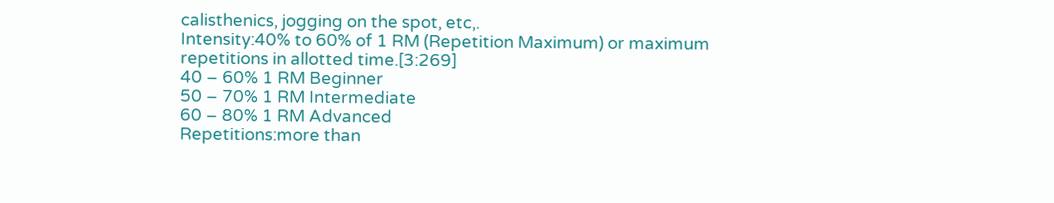calisthenics, jogging on the spot, etc,.
Intensity:40% to 60% of 1 RM (Repetition Maximum) or maximum repetitions in allotted time.[3:269]
40 – 60% 1 RM Beginner
50 – 70% 1 RM Intermediate
60 – 80% 1 RM Advanced
Repetitions:more than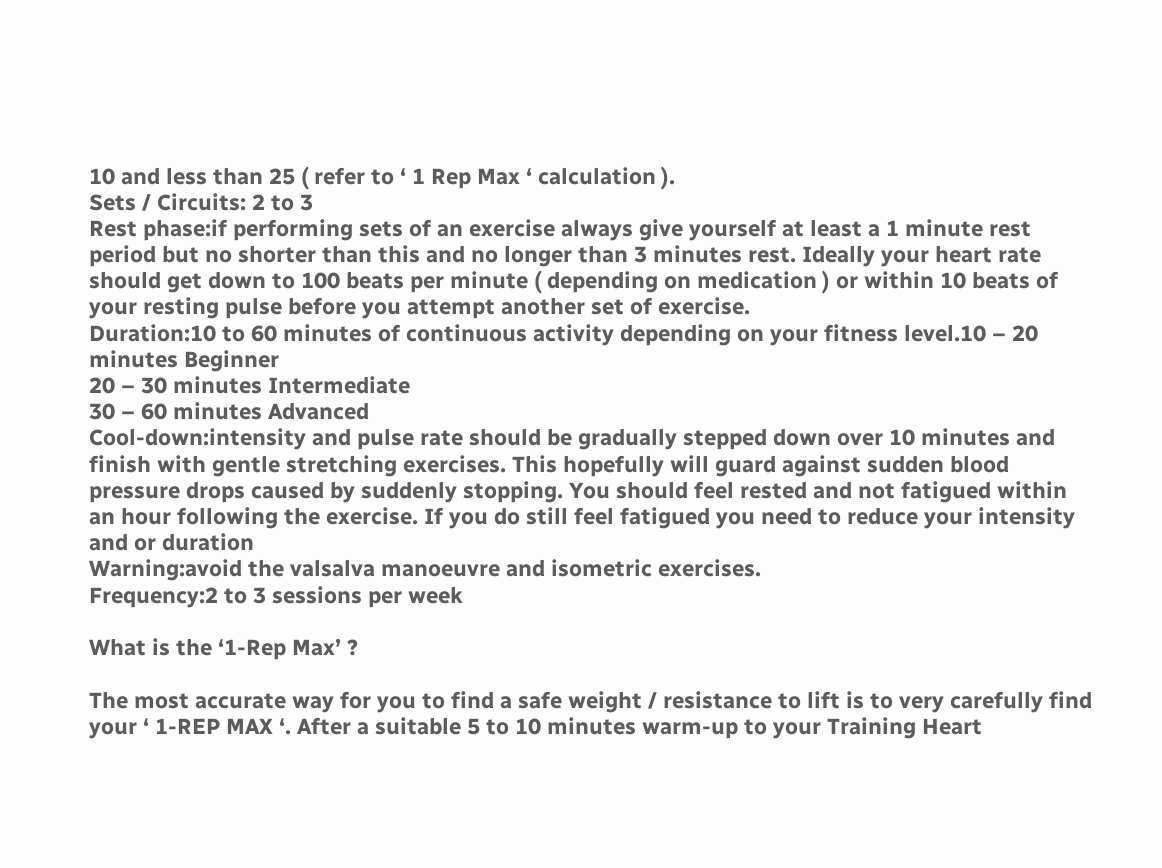10 and less than 25 ( refer to ‘ 1 Rep Max ‘ calculation ).
Sets / Circuits: 2 to 3
Rest phase:if performing sets of an exercise always give yourself at least a 1 minute rest period but no shorter than this and no longer than 3 minutes rest. Ideally your heart rate should get down to 100 beats per minute ( depending on medication ) or within 10 beats of your resting pulse before you attempt another set of exercise.
Duration:10 to 60 minutes of continuous activity depending on your fitness level.10 – 20 minutes Beginner
20 – 30 minutes Intermediate
30 – 60 minutes Advanced
Cool-down:intensity and pulse rate should be gradually stepped down over 10 minutes and finish with gentle stretching exercises. This hopefully will guard against sudden blood pressure drops caused by suddenly stopping. You should feel rested and not fatigued within an hour following the exercise. If you do still feel fatigued you need to reduce your intensity and or duration
Warning:avoid the valsalva manoeuvre and isometric exercises.
Frequency:2 to 3 sessions per week

What is the ‘1-Rep Max’ ?

The most accurate way for you to find a safe weight / resistance to lift is to very carefully find your ‘ 1-REP MAX ‘. After a suitable 5 to 10 minutes warm-up to your Training Heart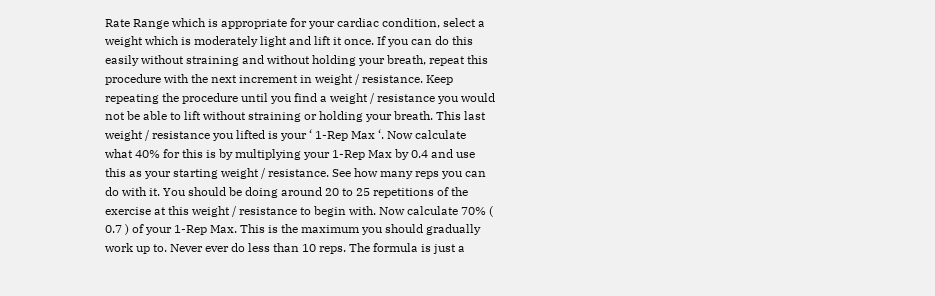Rate Range which is appropriate for your cardiac condition, select a weight which is moderately light and lift it once. If you can do this easily without straining and without holding your breath, repeat this procedure with the next increment in weight / resistance. Keep repeating the procedure until you find a weight / resistance you would not be able to lift without straining or holding your breath. This last weight / resistance you lifted is your ‘ 1-Rep Max ‘. Now calculate what 40% for this is by multiplying your 1-Rep Max by 0.4 and use this as your starting weight / resistance. See how many reps you can do with it. You should be doing around 20 to 25 repetitions of the exercise at this weight / resistance to begin with. Now calculate 70% ( 0.7 ) of your 1-Rep Max. This is the maximum you should gradually work up to. Never ever do less than 10 reps. The formula is just a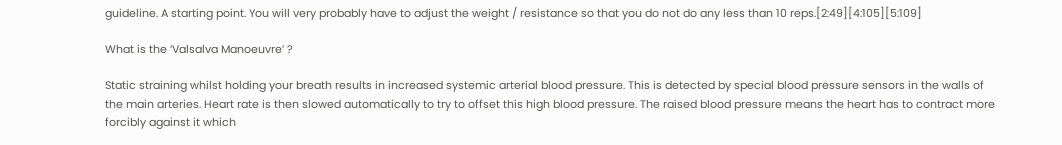guideline. A starting point. You will very probably have to adjust the weight / resistance so that you do not do any less than 10 reps.[2:49][4:105][5:109]

What is the ‘Valsalva Manoeuvre’ ?

Static straining whilst holding your breath results in increased systemic arterial blood pressure. This is detected by special blood pressure sensors in the walls of the main arteries. Heart rate is then slowed automatically to try to offset this high blood pressure. The raised blood pressure means the heart has to contract more forcibly against it which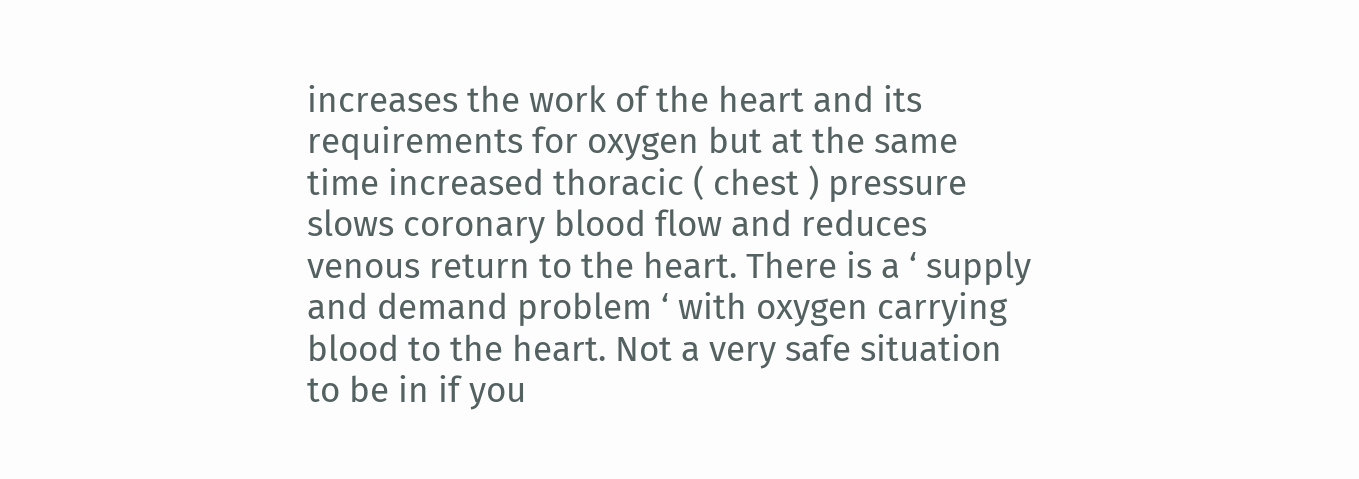increases the work of the heart and its requirements for oxygen but at the same time increased thoracic ( chest ) pressure slows coronary blood flow and reduces venous return to the heart. There is a ‘ supply and demand problem ‘ with oxygen carrying blood to the heart. Not a very safe situation to be in if you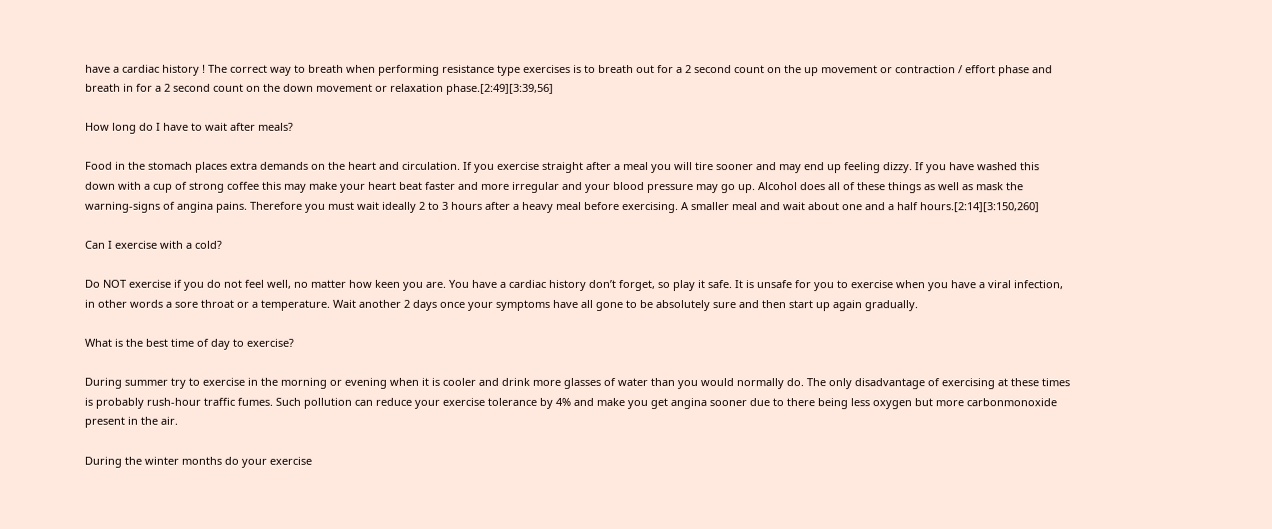have a cardiac history ! The correct way to breath when performing resistance type exercises is to breath out for a 2 second count on the up movement or contraction / effort phase and breath in for a 2 second count on the down movement or relaxation phase.[2:49][3:39,56]

How long do I have to wait after meals?

Food in the stomach places extra demands on the heart and circulation. If you exercise straight after a meal you will tire sooner and may end up feeling dizzy. If you have washed this down with a cup of strong coffee this may make your heart beat faster and more irregular and your blood pressure may go up. Alcohol does all of these things as well as mask the warning-signs of angina pains. Therefore you must wait ideally 2 to 3 hours after a heavy meal before exercising. A smaller meal and wait about one and a half hours.[2:14][3:150,260]

Can I exercise with a cold?

Do NOT exercise if you do not feel well, no matter how keen you are. You have a cardiac history don’t forget, so play it safe. It is unsafe for you to exercise when you have a viral infection, in other words a sore throat or a temperature. Wait another 2 days once your symptoms have all gone to be absolutely sure and then start up again gradually.

What is the best time of day to exercise?

During summer try to exercise in the morning or evening when it is cooler and drink more glasses of water than you would normally do. The only disadvantage of exercising at these times is probably rush-hour traffic fumes. Such pollution can reduce your exercise tolerance by 4% and make you get angina sooner due to there being less oxygen but more carbonmonoxide present in the air.

During the winter months do your exercise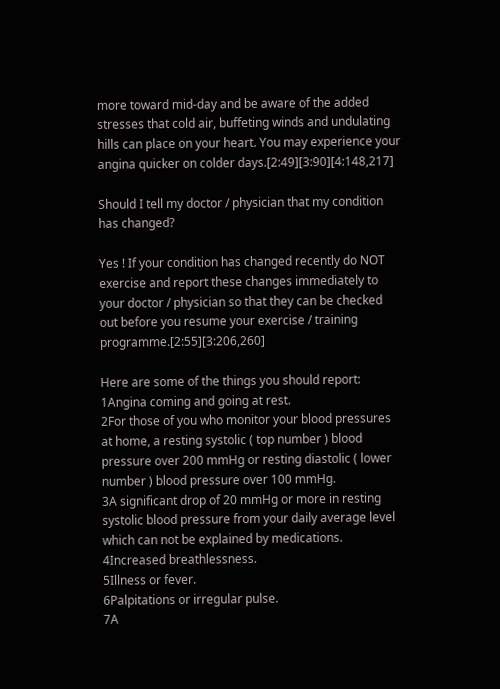more toward mid-day and be aware of the added stresses that cold air, buffeting winds and undulating hills can place on your heart. You may experience your angina quicker on colder days.[2:49][3:90][4:148,217]

Should I tell my doctor / physician that my condition has changed?

Yes ! If your condition has changed recently do NOT exercise and report these changes immediately to your doctor / physician so that they can be checked out before you resume your exercise / training programme.[2:55][3:206,260]

Here are some of the things you should report:
1Angina coming and going at rest.
2For those of you who monitor your blood pressures at home, a resting systolic ( top number ) blood pressure over 200 mmHg or resting diastolic ( lower number ) blood pressure over 100 mmHg.
3A significant drop of 20 mmHg or more in resting systolic blood pressure from your daily average level which can not be explained by medications.
4Increased breathlessness.
5Illness or fever.
6Palpitations or irregular pulse.
7A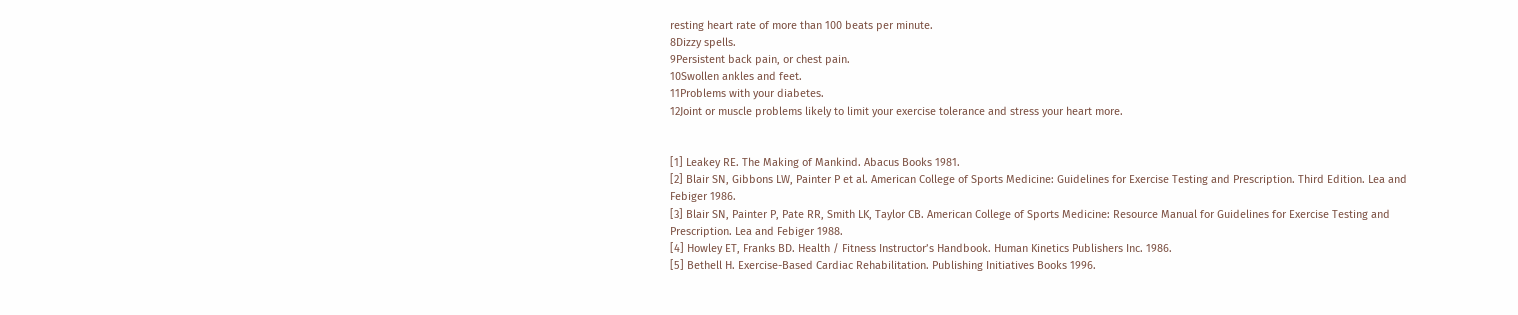resting heart rate of more than 100 beats per minute.
8Dizzy spells.
9Persistent back pain, or chest pain.
10Swollen ankles and feet.
11Problems with your diabetes.
12Joint or muscle problems likely to limit your exercise tolerance and stress your heart more.


[1] Leakey RE. The Making of Mankind. Abacus Books 1981.
[2] Blair SN, Gibbons LW, Painter P et al. American College of Sports Medicine: Guidelines for Exercise Testing and Prescription. Third Edition. Lea and Febiger 1986.
[3] Blair SN, Painter P, Pate RR, Smith LK, Taylor CB. American College of Sports Medicine: Resource Manual for Guidelines for Exercise Testing and Prescription. Lea and Febiger 1988.
[4] Howley ET, Franks BD. Health / Fitness Instructor’s Handbook. Human Kinetics Publishers Inc. 1986.
[5] Bethell H. Exercise-Based Cardiac Rehabilitation. Publishing Initiatives Books 1996.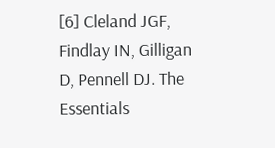[6] Cleland JGF, Findlay IN, Gilligan D, Pennell DJ. The Essentials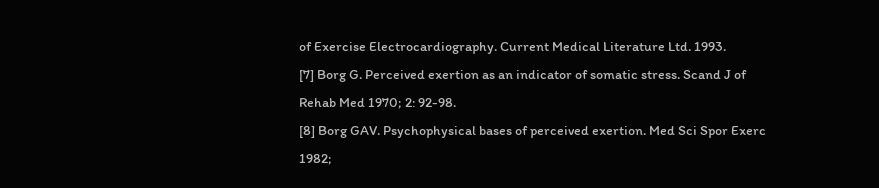of Exercise Electrocardiography. Current Medical Literature Ltd. 1993.
[7] Borg G. Perceived exertion as an indicator of somatic stress. Scand J of Rehab Med 1970; 2: 92-98.
[8] Borg GAV. Psychophysical bases of perceived exertion. Med Sci Spor Exerc 1982;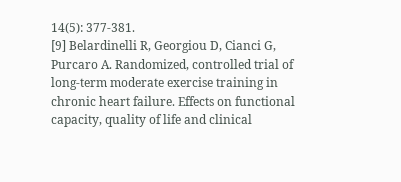14(5): 377-381.
[9] Belardinelli R, Georgiou D, Cianci G, Purcaro A. Randomized, controlled trial of long-term moderate exercise training in chronic heart failure. Effects on functional capacity, quality of life and clinical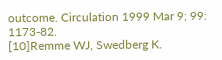outcome. Circulation 1999 Mar 9; 99: 1173-82.
[10]Remme WJ, Swedberg K.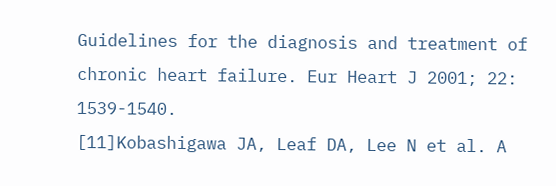Guidelines for the diagnosis and treatment of chronic heart failure. Eur Heart J 2001; 22: 1539-1540.
[11]Kobashigawa JA, Leaf DA, Lee N et al. A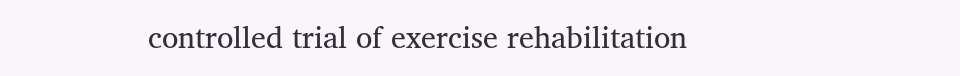controlled trial of exercise rehabilitation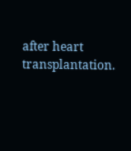after heart transplantation.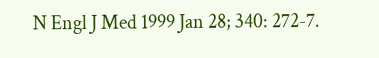N Engl J Med 1999 Jan 28; 340: 272-7.